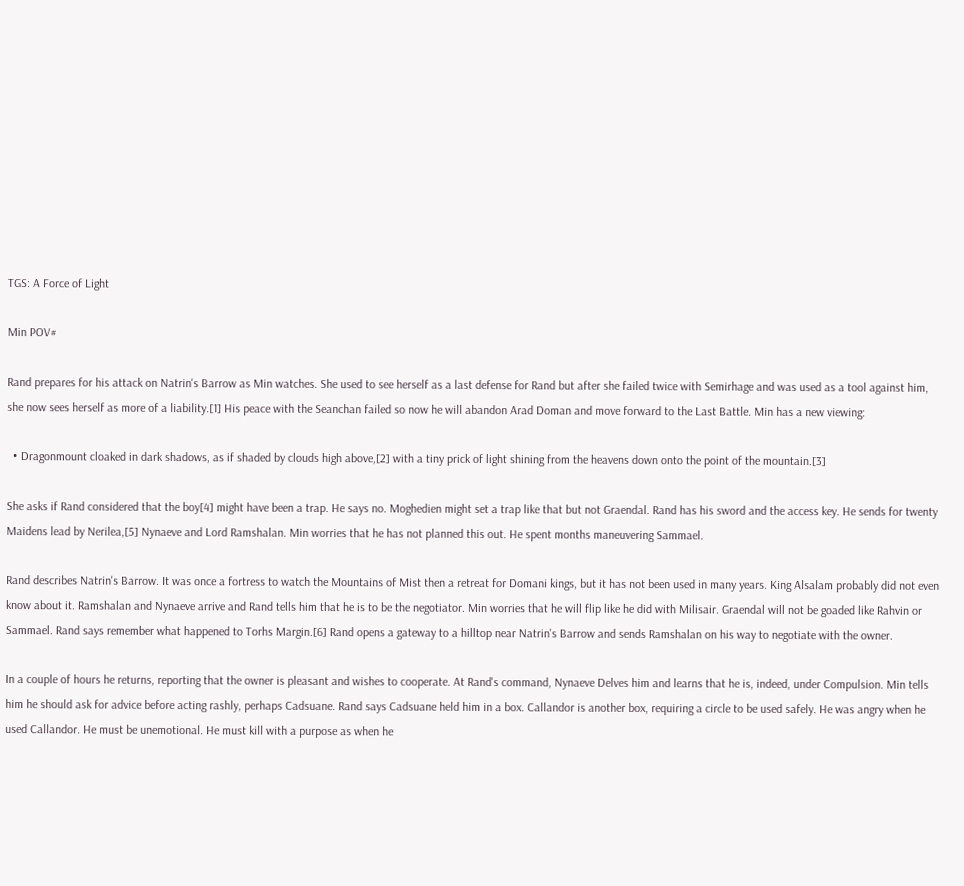TGS: A Force of Light

Min POV#

Rand prepares for his attack on Natrin's Barrow as Min watches. She used to see herself as a last defense for Rand but after she failed twice with Semirhage and was used as a tool against him, she now sees herself as more of a liability.[1] His peace with the Seanchan failed so now he will abandon Arad Doman and move forward to the Last Battle. Min has a new viewing:

  • Dragonmount cloaked in dark shadows, as if shaded by clouds high above,[2] with a tiny prick of light shining from the heavens down onto the point of the mountain.[3]

She asks if Rand considered that the boy[4] might have been a trap. He says no. Moghedien might set a trap like that but not Graendal. Rand has his sword and the access key. He sends for twenty Maidens lead by Nerilea,[5] Nynaeve and Lord Ramshalan. Min worries that he has not planned this out. He spent months maneuvering Sammael.

Rand describes Natrin's Barrow. It was once a fortress to watch the Mountains of Mist then a retreat for Domani kings, but it has not been used in many years. King Alsalam probably did not even know about it. Ramshalan and Nynaeve arrive and Rand tells him that he is to be the negotiator. Min worries that he will flip like he did with Milisair. Graendal will not be goaded like Rahvin or Sammael. Rand says remember what happened to Torhs Margin.[6] Rand opens a gateway to a hilltop near Natrin's Barrow and sends Ramshalan on his way to negotiate with the owner.

In a couple of hours he returns, reporting that the owner is pleasant and wishes to cooperate. At Rand's command, Nynaeve Delves him and learns that he is, indeed, under Compulsion. Min tells him he should ask for advice before acting rashly, perhaps Cadsuane. Rand says Cadsuane held him in a box. Callandor is another box, requiring a circle to be used safely. He was angry when he used Callandor. He must be unemotional. He must kill with a purpose as when he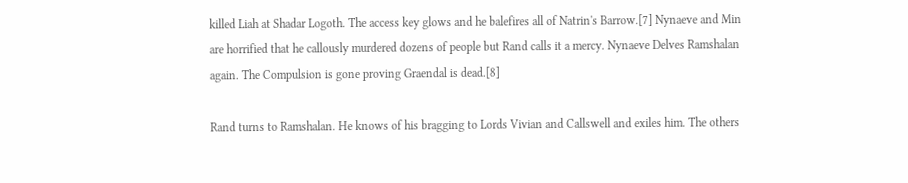killed Liah at Shadar Logoth. The access key glows and he balefires all of Natrin's Barrow.[7] Nynaeve and Min are horrified that he callously murdered dozens of people but Rand calls it a mercy. Nynaeve Delves Ramshalan again. The Compulsion is gone proving Graendal is dead.[8]

Rand turns to Ramshalan. He knows of his bragging to Lords Vivian and Callswell and exiles him. The others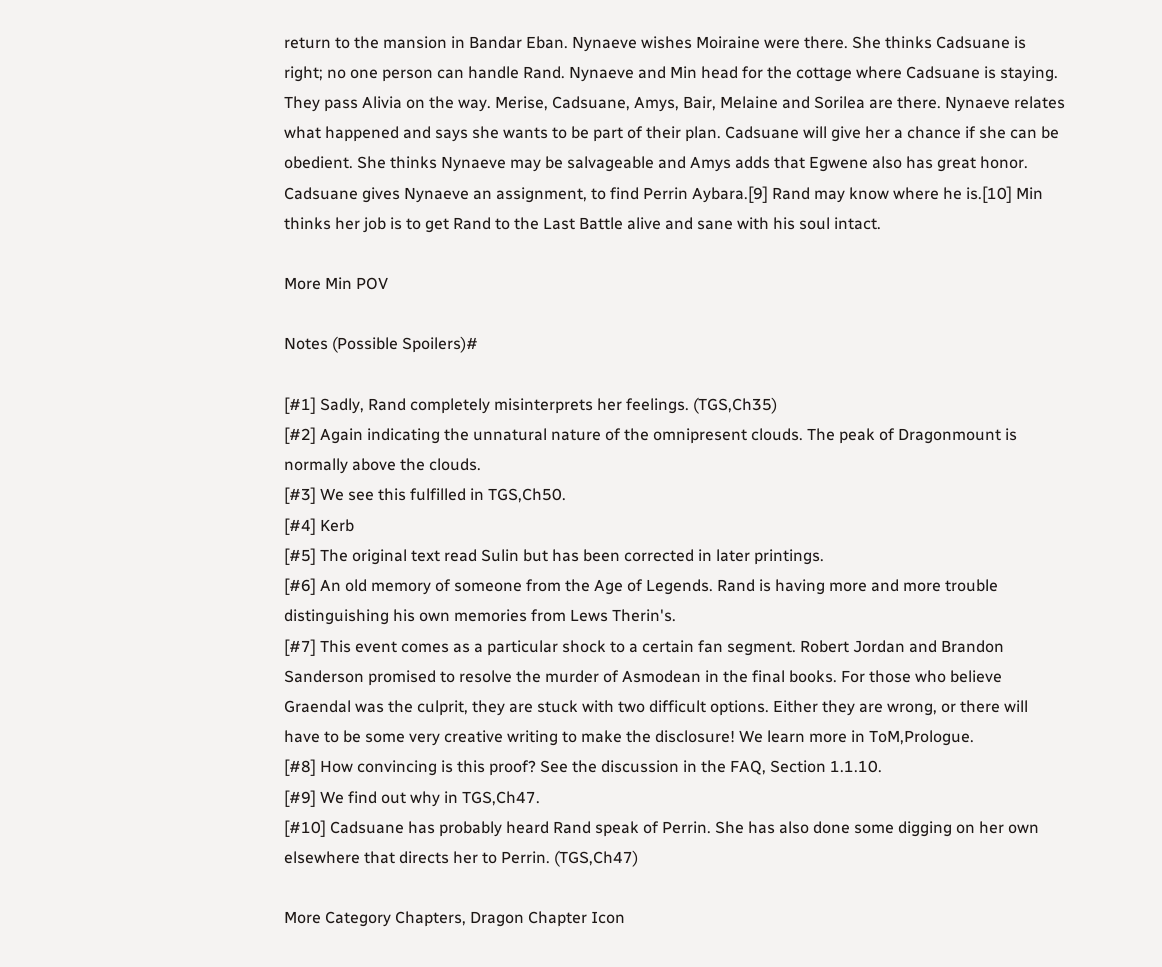return to the mansion in Bandar Eban. Nynaeve wishes Moiraine were there. She thinks Cadsuane is right; no one person can handle Rand. Nynaeve and Min head for the cottage where Cadsuane is staying. They pass Alivia on the way. Merise, Cadsuane, Amys, Bair, Melaine and Sorilea are there. Nynaeve relates what happened and says she wants to be part of their plan. Cadsuane will give her a chance if she can be obedient. She thinks Nynaeve may be salvageable and Amys adds that Egwene also has great honor. Cadsuane gives Nynaeve an assignment, to find Perrin Aybara.[9] Rand may know where he is.[10] Min thinks her job is to get Rand to the Last Battle alive and sane with his soul intact.

More Min POV

Notes (Possible Spoilers)#

[#1] Sadly, Rand completely misinterprets her feelings. (TGS,Ch35)
[#2] Again indicating the unnatural nature of the omnipresent clouds. The peak of Dragonmount is normally above the clouds.
[#3] We see this fulfilled in TGS,Ch50.
[#4] Kerb
[#5] The original text read Sulin but has been corrected in later printings.
[#6] An old memory of someone from the Age of Legends. Rand is having more and more trouble distinguishing his own memories from Lews Therin's.
[#7] This event comes as a particular shock to a certain fan segment. Robert Jordan and Brandon Sanderson promised to resolve the murder of Asmodean in the final books. For those who believe Graendal was the culprit, they are stuck with two difficult options. Either they are wrong, or there will have to be some very creative writing to make the disclosure! We learn more in ToM,Prologue.
[#8] How convincing is this proof? See the discussion in the FAQ, Section 1.1.10.
[#9] We find out why in TGS,Ch47.
[#10] Cadsuane has probably heard Rand speak of Perrin. She has also done some digging on her own elsewhere that directs her to Perrin. (TGS,Ch47)

More Category Chapters, Dragon Chapter Icon